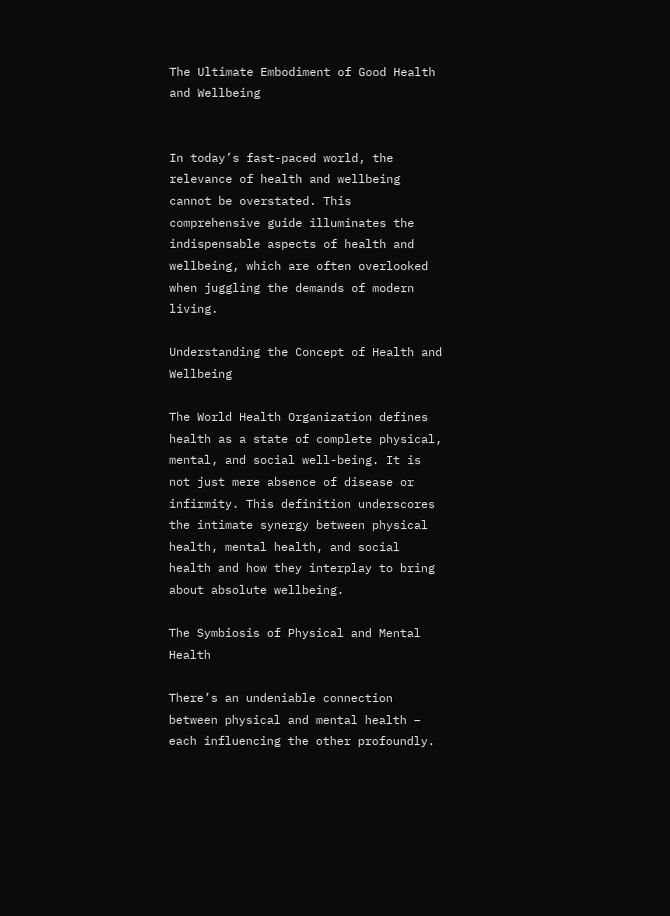The Ultimate Embodiment of Good Health and Wellbeing


In today’s fast-paced world, the relevance of health and wellbeing cannot be overstated. This comprehensive guide illuminates the indispensable aspects of health and wellbeing, which are often overlooked when juggling the demands of modern living.

Understanding the Concept of Health and Wellbeing

The World Health Organization defines health as a state of complete physical, mental, and social well-being. It is not just mere absence of disease or infirmity. This definition underscores the intimate synergy between physical health, mental health, and social health and how they interplay to bring about absolute wellbeing.

The Symbiosis of Physical and Mental Health

There’s an undeniable connection between physical and mental health – each influencing the other profoundly.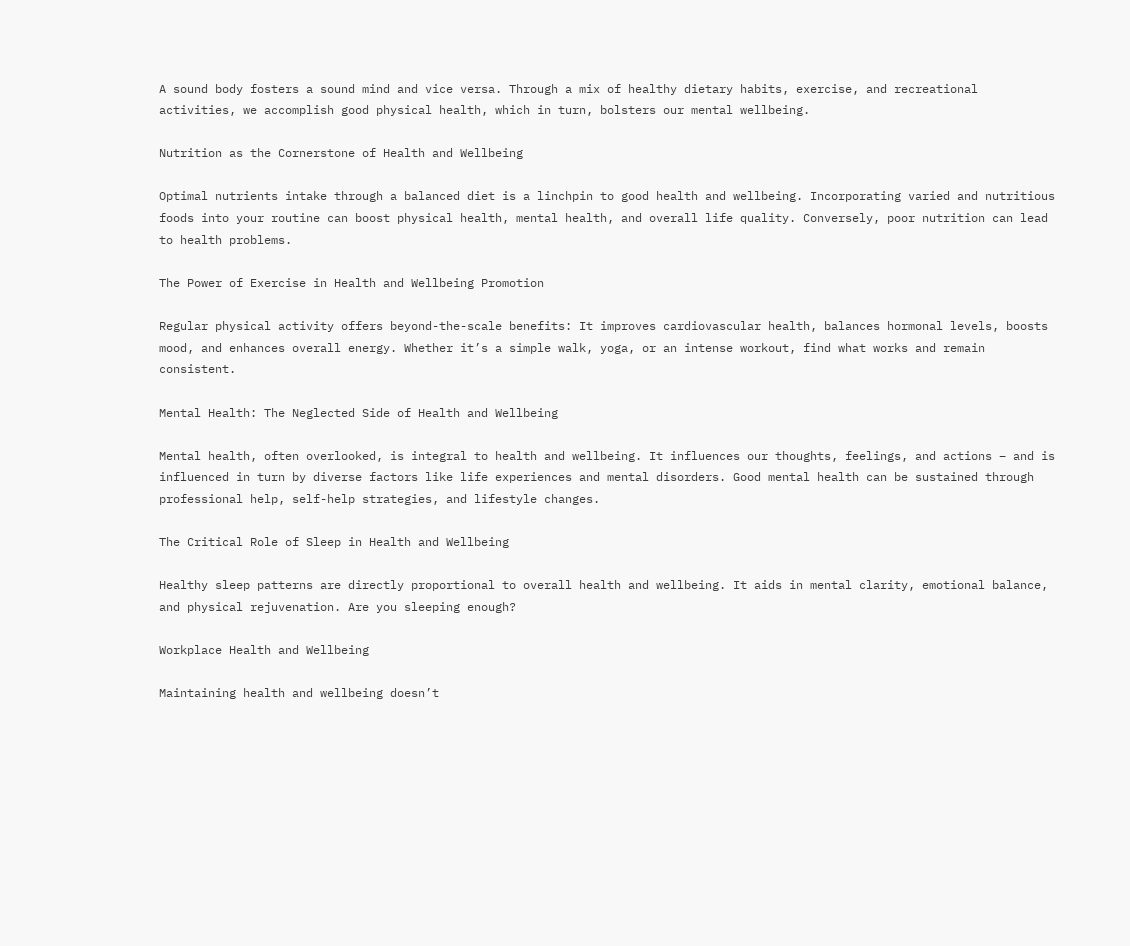A sound body fosters a sound mind and vice versa. Through a mix of healthy dietary habits, exercise, and recreational activities, we accomplish good physical health, which in turn, bolsters our mental wellbeing.

Nutrition as the Cornerstone of Health and Wellbeing

Optimal nutrients intake through a balanced diet is a linchpin to good health and wellbeing. Incorporating varied and nutritious foods into your routine can boost physical health, mental health, and overall life quality. Conversely, poor nutrition can lead to health problems.

The Power of Exercise in Health and Wellbeing Promotion

Regular physical activity offers beyond-the-scale benefits: It improves cardiovascular health, balances hormonal levels, boosts mood, and enhances overall energy. Whether it’s a simple walk, yoga, or an intense workout, find what works and remain consistent.

Mental Health: The Neglected Side of Health and Wellbeing

Mental health, often overlooked, is integral to health and wellbeing. It influences our thoughts, feelings, and actions – and is influenced in turn by diverse factors like life experiences and mental disorders. Good mental health can be sustained through professional help, self-help strategies, and lifestyle changes.

The Critical Role of Sleep in Health and Wellbeing

Healthy sleep patterns are directly proportional to overall health and wellbeing. It aids in mental clarity, emotional balance, and physical rejuvenation. Are you sleeping enough?

Workplace Health and Wellbeing

Maintaining health and wellbeing doesn’t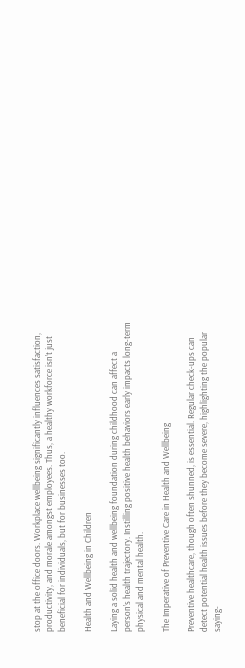stop at the office doors. Workplace wellbeing significantly influences satisfaction, productivity, and morale amongst employees. Thus, a healthy workforce isn’t just beneficial for individuals, but for businesses too.

Health and Wellbeing in Children

Laying a solid health and wellbeing foundation during childhood can affect a person’s health trajectory. Instilling positive health behaviors early impacts long-term physical and mental health.

The Imperative of Preventive Care in Health and Wellbeing

Preventive healthcare, though often shunned, is essential. Regular check-ups can detect potential health issues before they become severe, highlighting the popular saying-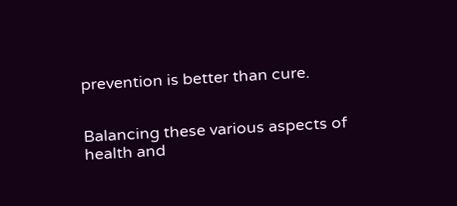prevention is better than cure.


Balancing these various aspects of health and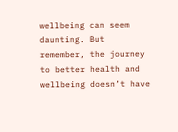wellbeing can seem daunting. But remember, the journey to better health and wellbeing doesn’t have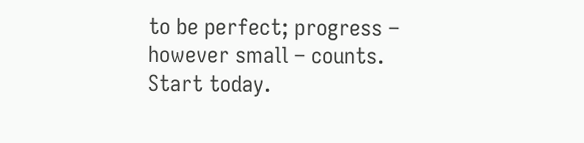to be perfect; progress – however small – counts. Start today.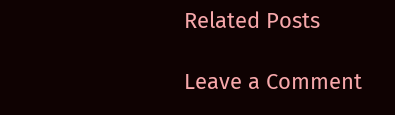Related Posts

Leave a Comment